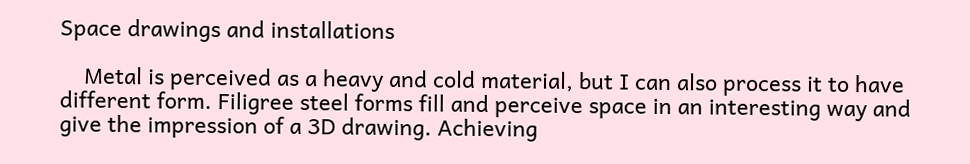Space drawings and installations

    Metal is perceived as a heavy and cold material, but I can also process it to have different form. Filigree steel forms fill and perceive space in an interesting way and give the impression of a 3D drawing. Achieving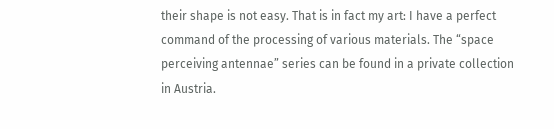their shape is not easy. That is in fact my art: I have a perfect command of the processing of various materials. The “space perceiving antennae” series can be found in a private collection in Austria.